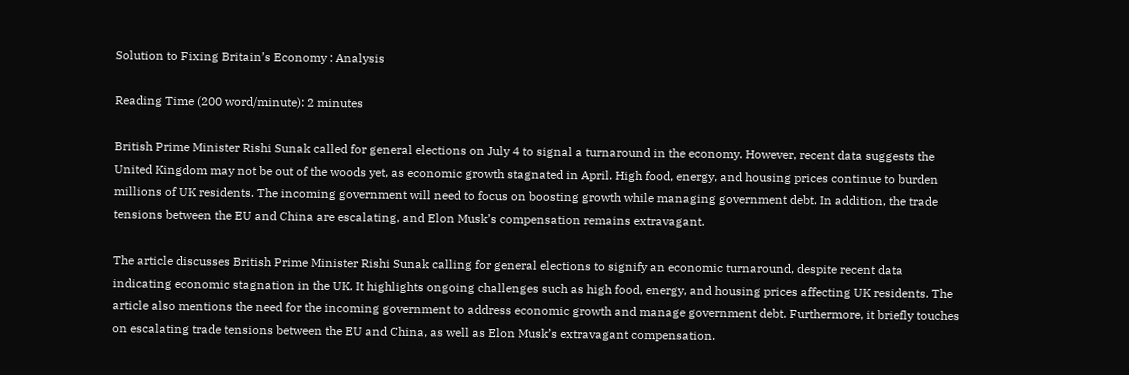Solution to Fixing Britain’s Economy : Analysis

Reading Time (200 word/minute): 2 minutes

British Prime Minister Rishi Sunak called for general elections on July 4 to signal a turnaround in the economy. However, recent data suggests the United Kingdom may not be out of the woods yet, as economic growth stagnated in April. High food, energy, and housing prices continue to burden millions of UK residents. The incoming government will need to focus on boosting growth while managing government debt. In addition, the trade tensions between the EU and China are escalating, and Elon Musk’s compensation remains extravagant.

The article discusses British Prime Minister Rishi Sunak calling for general elections to signify an economic turnaround, despite recent data indicating economic stagnation in the UK. It highlights ongoing challenges such as high food, energy, and housing prices affecting UK residents. The article also mentions the need for the incoming government to address economic growth and manage government debt. Furthermore, it briefly touches on escalating trade tensions between the EU and China, as well as Elon Musk’s extravagant compensation.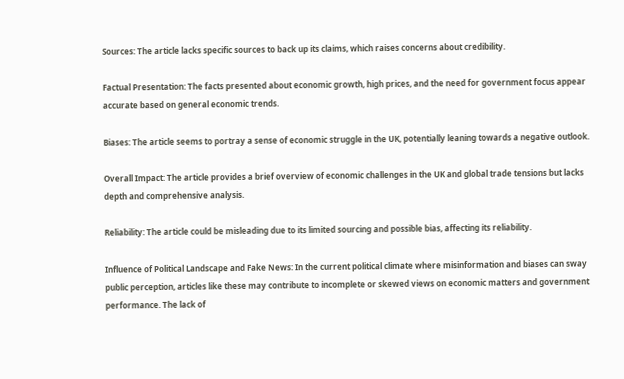Sources: The article lacks specific sources to back up its claims, which raises concerns about credibility.

Factual Presentation: The facts presented about economic growth, high prices, and the need for government focus appear accurate based on general economic trends.

Biases: The article seems to portray a sense of economic struggle in the UK, potentially leaning towards a negative outlook.

Overall Impact: The article provides a brief overview of economic challenges in the UK and global trade tensions but lacks depth and comprehensive analysis.

Reliability: The article could be misleading due to its limited sourcing and possible bias, affecting its reliability.

Influence of Political Landscape and Fake News: In the current political climate where misinformation and biases can sway public perception, articles like these may contribute to incomplete or skewed views on economic matters and government performance. The lack of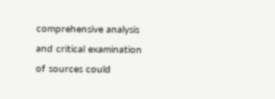comprehensive analysis and critical examination of sources could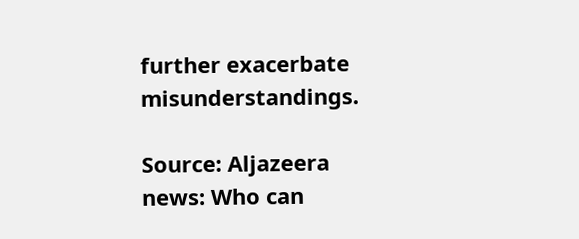further exacerbate misunderstandings.

Source: Aljazeera news: Who can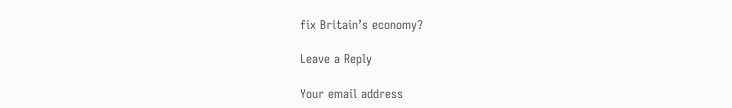fix Britain’s economy?

Leave a Reply

Your email address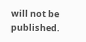will not be published.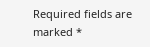Required fields are marked *